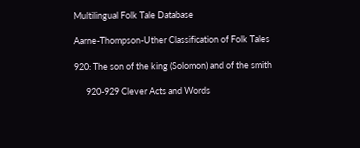Multilingual Folk Tale Database

Aarne-Thompson-Uther Classification of Folk Tales

920: The son of the king (Solomon) and of the smith

      920-929 Clever Acts and Words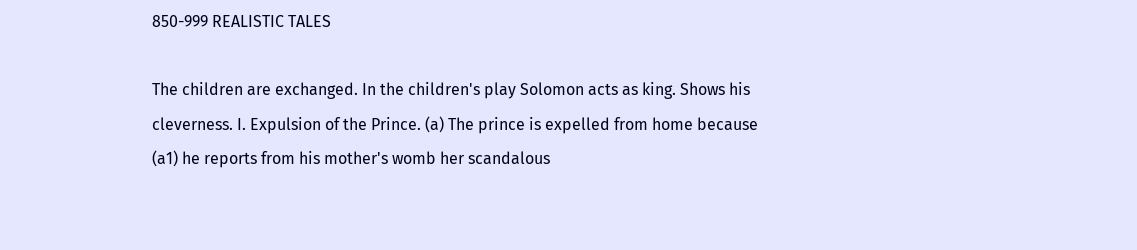850-999 REALISTIC TALES

The children are exchanged. In the children's play Solomon acts as king. Shows his cleverness. I. Expulsion of the Prince. (a) The prince is expelled from home because (a1) he reports from his mother's womb her scandalous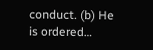conduct. (b) He is ordered…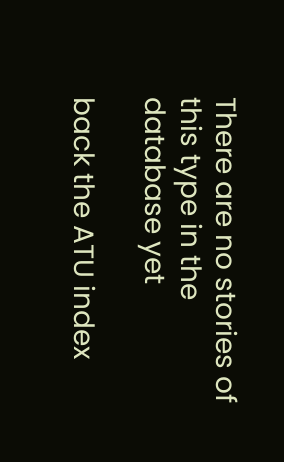There are no stories of this type in the database yet

back the ATU index